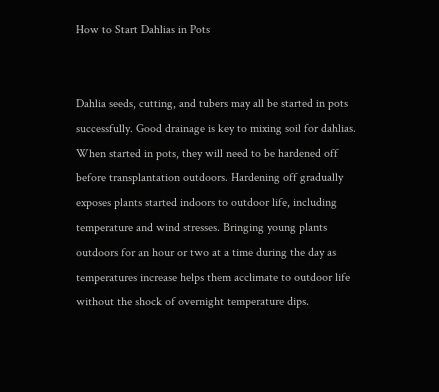How to Start Dahlias in Pots


Dahlia seeds, cutting, and tubers may all be started in pots successfully. Good drainage is key to mixing soil for dahlias. When started in pots, they will need to be hardened off before transplantation outdoors. Hardening off gradually exposes plants started indoors to outdoor life, including temperature and wind stresses. Bringing young plants outdoors for an hour or two at a time during the day as temperatures increase helps them acclimate to outdoor life without the shock of overnight temperature dips.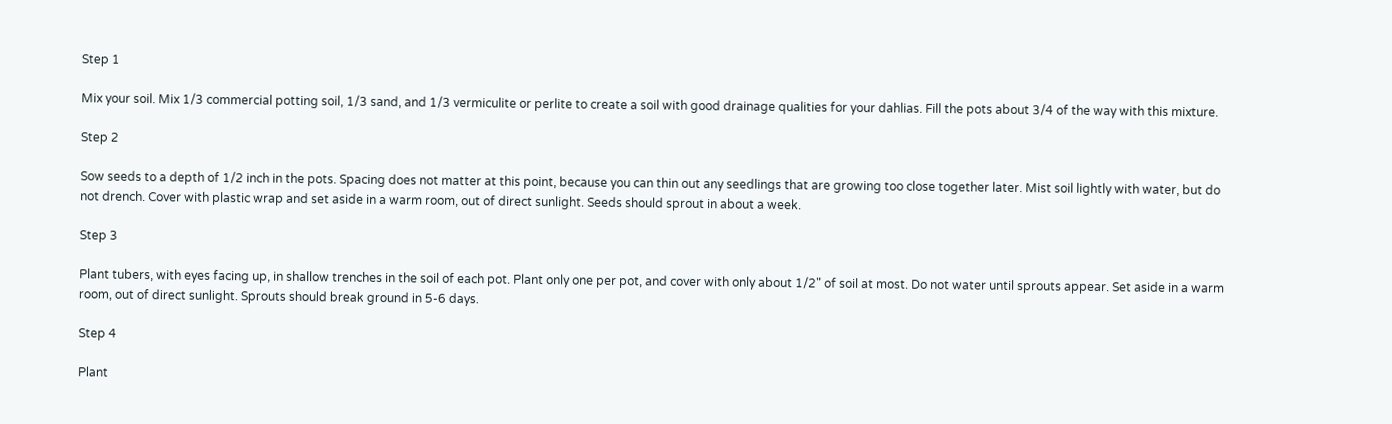Step 1

Mix your soil. Mix 1/3 commercial potting soil, 1/3 sand, and 1/3 vermiculite or perlite to create a soil with good drainage qualities for your dahlias. Fill the pots about 3/4 of the way with this mixture.

Step 2

Sow seeds to a depth of 1/2 inch in the pots. Spacing does not matter at this point, because you can thin out any seedlings that are growing too close together later. Mist soil lightly with water, but do not drench. Cover with plastic wrap and set aside in a warm room, out of direct sunlight. Seeds should sprout in about a week.

Step 3

Plant tubers, with eyes facing up, in shallow trenches in the soil of each pot. Plant only one per pot, and cover with only about 1/2" of soil at most. Do not water until sprouts appear. Set aside in a warm room, out of direct sunlight. Sprouts should break ground in 5-6 days.

Step 4

Plant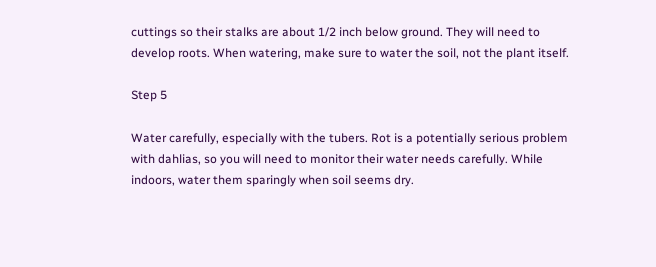cuttings so their stalks are about 1/2 inch below ground. They will need to develop roots. When watering, make sure to water the soil, not the plant itself.

Step 5

Water carefully, especially with the tubers. Rot is a potentially serious problem with dahlias, so you will need to monitor their water needs carefully. While indoors, water them sparingly when soil seems dry.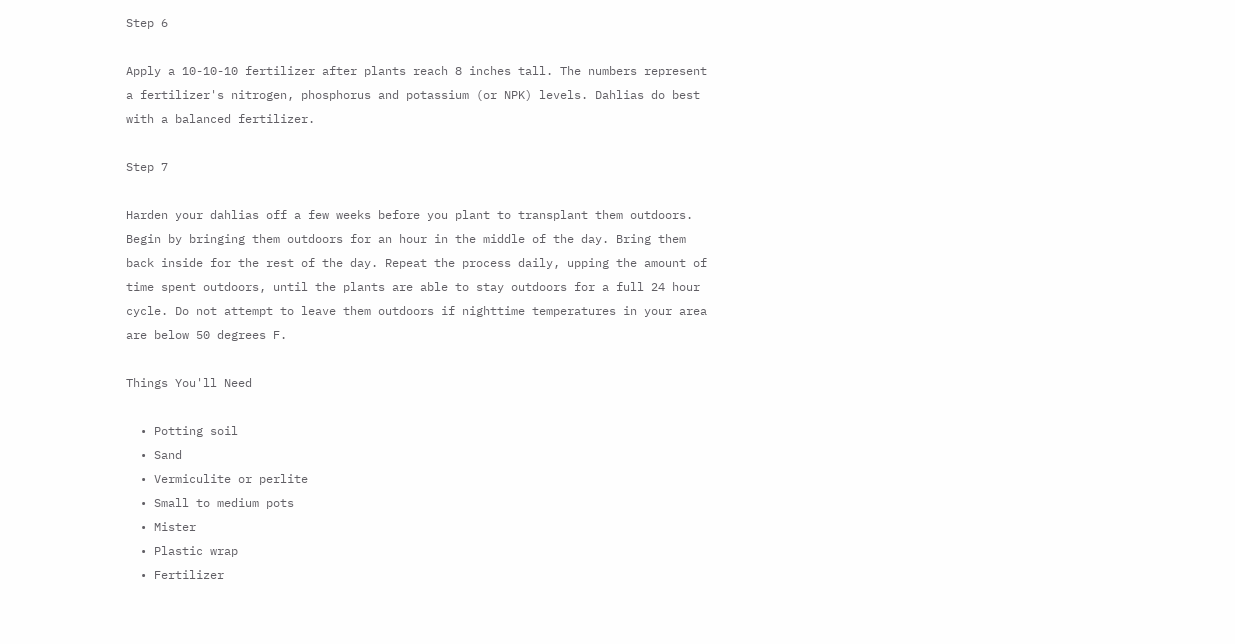Step 6

Apply a 10-10-10 fertilizer after plants reach 8 inches tall. The numbers represent a fertilizer's nitrogen, phosphorus and potassium (or NPK) levels. Dahlias do best with a balanced fertilizer.

Step 7

Harden your dahlias off a few weeks before you plant to transplant them outdoors. Begin by bringing them outdoors for an hour in the middle of the day. Bring them back inside for the rest of the day. Repeat the process daily, upping the amount of time spent outdoors, until the plants are able to stay outdoors for a full 24 hour cycle. Do not attempt to leave them outdoors if nighttime temperatures in your area are below 50 degrees F.

Things You'll Need

  • Potting soil
  • Sand
  • Vermiculite or perlite
  • Small to medium pots
  • Mister
  • Plastic wrap
  • Fertilizer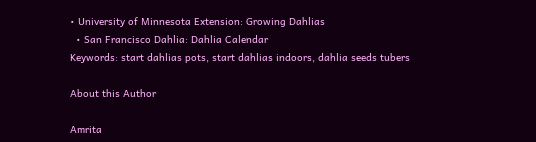• University of Minnesota Extension: Growing Dahlias
  • San Francisco Dahlia: Dahlia Calendar
Keywords: start dahlias pots, start dahlias indoors, dahlia seeds tubers

About this Author

Amrita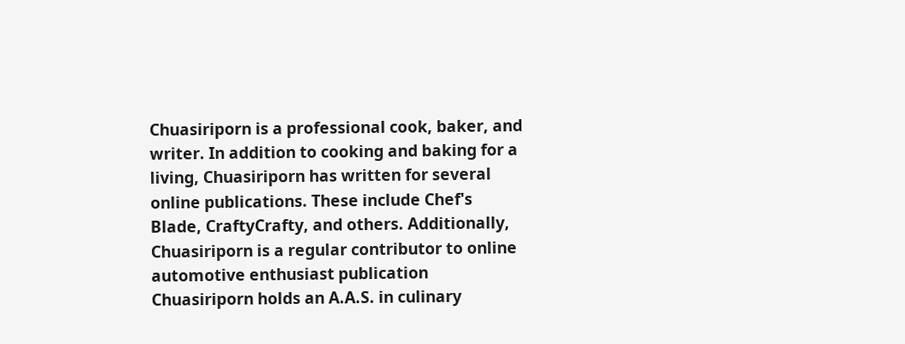Chuasiriporn is a professional cook, baker, and writer. In addition to cooking and baking for a living, Chuasiriporn has written for several online publications. These include Chef's Blade, CraftyCrafty, and others. Additionally, Chuasiriporn is a regular contributor to online automotive enthusiast publication Chuasiriporn holds an A.A.S. in culinary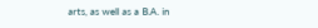arts, as well as a B.A. in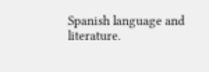Spanish language and literature.